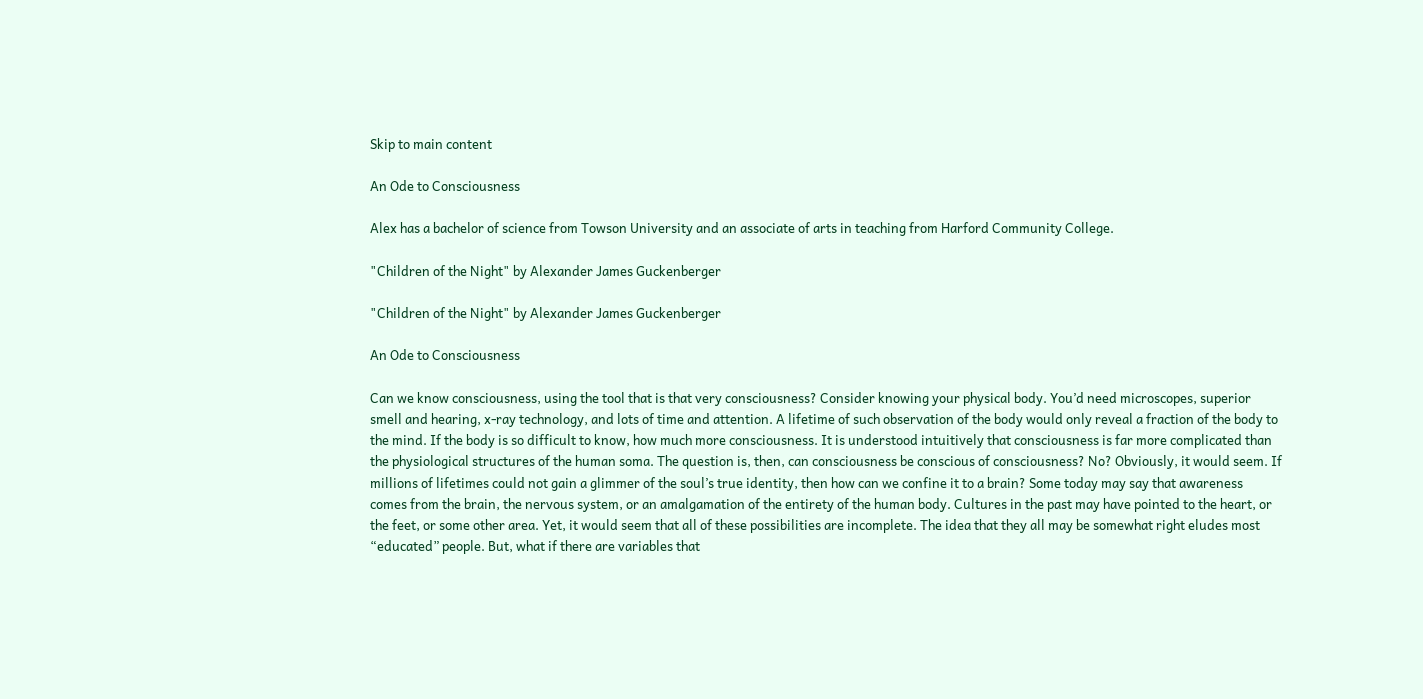Skip to main content

An Ode to Consciousness

Alex has a bachelor of science from Towson University and an associate of arts in teaching from Harford Community College.

"Children of the Night" by Alexander James Guckenberger

"Children of the Night" by Alexander James Guckenberger

An Ode to Consciousness

Can we know consciousness, using the tool that is that very consciousness? Consider knowing your physical body. You’d need microscopes, superior smell and hearing, x-ray technology, and lots of time and attention. A lifetime of such observation of the body would only reveal a fraction of the body to the mind. If the body is so difficult to know, how much more consciousness. It is understood intuitively that consciousness is far more complicated than the physiological structures of the human soma. The question is, then, can consciousness be conscious of consciousness? No? Obviously, it would seem. If millions of lifetimes could not gain a glimmer of the soul’s true identity, then how can we confine it to a brain? Some today may say that awareness comes from the brain, the nervous system, or an amalgamation of the entirety of the human body. Cultures in the past may have pointed to the heart, or the feet, or some other area. Yet, it would seem that all of these possibilities are incomplete. The idea that they all may be somewhat right eludes most “educated” people. But, what if there are variables that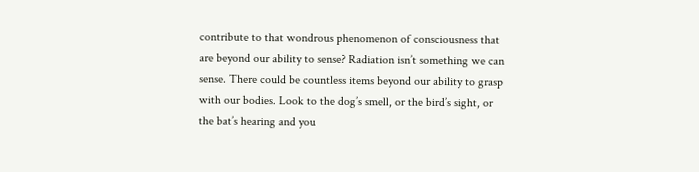contribute to that wondrous phenomenon of consciousness that are beyond our ability to sense? Radiation isn’t something we can sense. There could be countless items beyond our ability to grasp with our bodies. Look to the dog’s smell, or the bird’s sight, or the bat’s hearing and you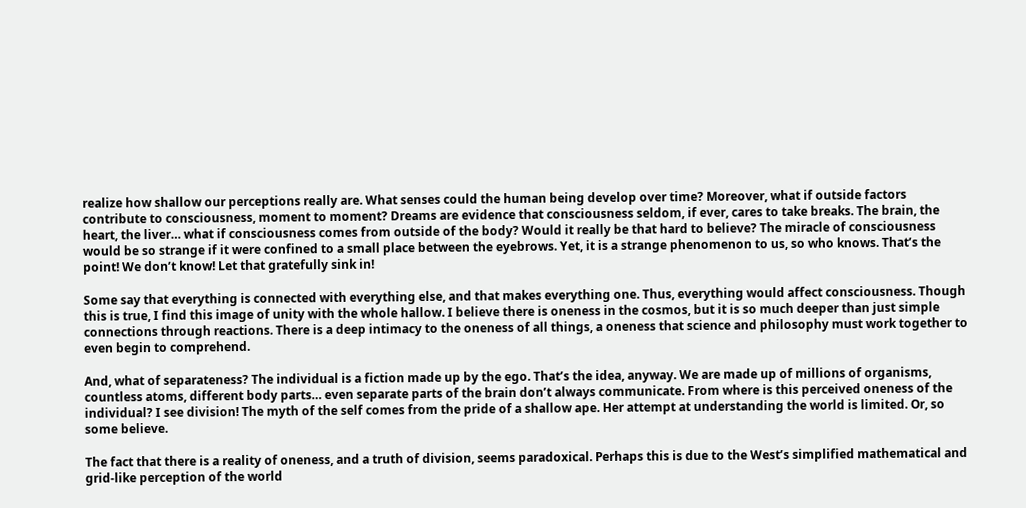realize how shallow our perceptions really are. What senses could the human being develop over time? Moreover, what if outside factors contribute to consciousness, moment to moment? Dreams are evidence that consciousness seldom, if ever, cares to take breaks. The brain, the heart, the liver… what if consciousness comes from outside of the body? Would it really be that hard to believe? The miracle of consciousness would be so strange if it were confined to a small place between the eyebrows. Yet, it is a strange phenomenon to us, so who knows. That’s the point! We don’t know! Let that gratefully sink in!

Some say that everything is connected with everything else, and that makes everything one. Thus, everything would affect consciousness. Though this is true, I find this image of unity with the whole hallow. I believe there is oneness in the cosmos, but it is so much deeper than just simple connections through reactions. There is a deep intimacy to the oneness of all things, a oneness that science and philosophy must work together to even begin to comprehend.

And, what of separateness? The individual is a fiction made up by the ego. That’s the idea, anyway. We are made up of millions of organisms, countless atoms, different body parts… even separate parts of the brain don’t always communicate. From where is this perceived oneness of the individual? I see division! The myth of the self comes from the pride of a shallow ape. Her attempt at understanding the world is limited. Or, so some believe.

The fact that there is a reality of oneness, and a truth of division, seems paradoxical. Perhaps this is due to the West’s simplified mathematical and grid-like perception of the world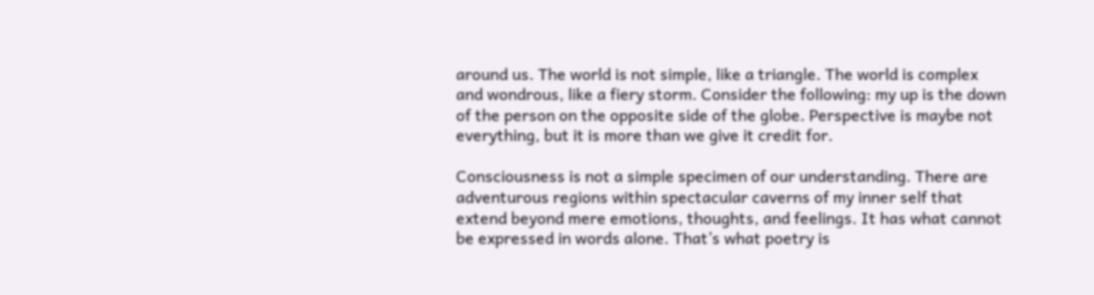around us. The world is not simple, like a triangle. The world is complex and wondrous, like a fiery storm. Consider the following: my up is the down of the person on the opposite side of the globe. Perspective is maybe not everything, but it is more than we give it credit for.

Consciousness is not a simple specimen of our understanding. There are adventurous regions within spectacular caverns of my inner self that extend beyond mere emotions, thoughts, and feelings. It has what cannot be expressed in words alone. That’s what poetry is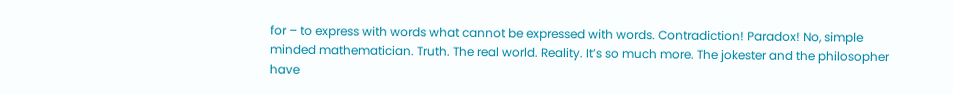for – to express with words what cannot be expressed with words. Contradiction! Paradox! No, simple minded mathematician. Truth. The real world. Reality. It’s so much more. The jokester and the philosopher have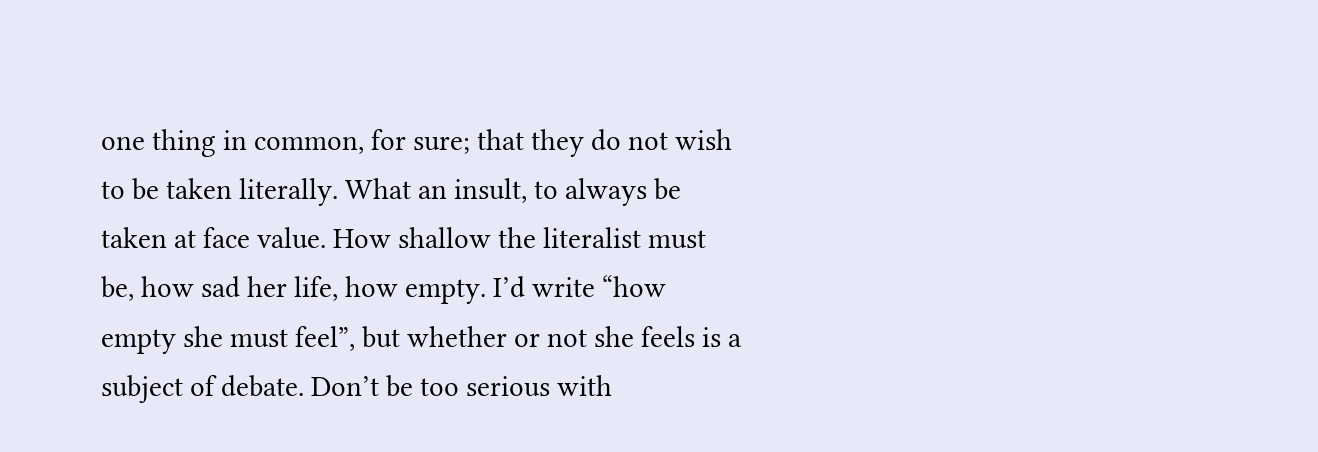one thing in common, for sure; that they do not wish to be taken literally. What an insult, to always be taken at face value. How shallow the literalist must be, how sad her life, how empty. I’d write “how empty she must feel”, but whether or not she feels is a subject of debate. Don’t be too serious with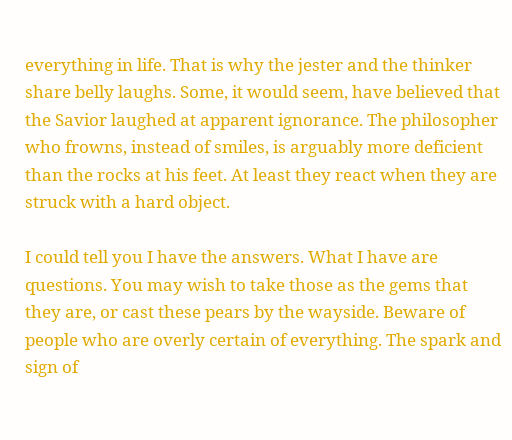everything in life. That is why the jester and the thinker share belly laughs. Some, it would seem, have believed that the Savior laughed at apparent ignorance. The philosopher who frowns, instead of smiles, is arguably more deficient than the rocks at his feet. At least they react when they are struck with a hard object.

I could tell you I have the answers. What I have are questions. You may wish to take those as the gems that they are, or cast these pears by the wayside. Beware of people who are overly certain of everything. The spark and sign of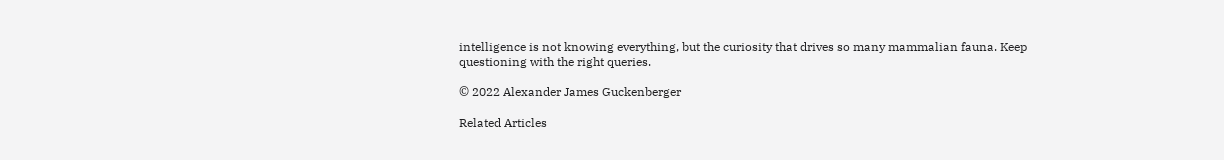intelligence is not knowing everything, but the curiosity that drives so many mammalian fauna. Keep questioning with the right queries.

© 2022 Alexander James Guckenberger

Related Articles